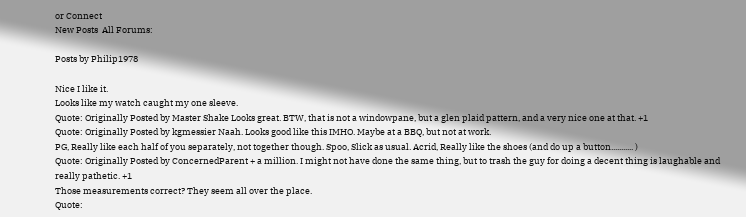or Connect
New Posts  All Forums:

Posts by Philip1978

Nice I like it.
Looks like my watch caught my one sleeve.
Quote: Originally Posted by Master Shake Looks great. BTW, that is not a windowpane, but a glen plaid pattern, and a very nice one at that. +1
Quote: Originally Posted by kgmessier Naah. Looks good like this IMHO. Maybe at a BBQ, but not at work.
PG, Really like each half of you separately, not together though. Spoo, Slick as usual. Acrid, Really like the shoes (and do up a button........... )
Quote: Originally Posted by ConcernedParent + a million. I might not have done the same thing, but to trash the guy for doing a decent thing is laughable and really pathetic. +1
Those measurements correct? They seem all over the place.
Quote: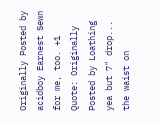Originally Posted by acidboy Earnest Sewn for me, too. +1
Quote: Originally Posted by Loathing yea but 7" drop... the waist on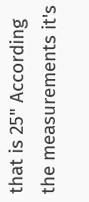that is 25" According the measurements it's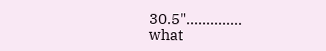30.5"..............
what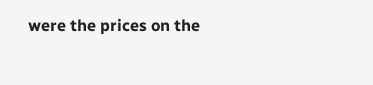were the prices on the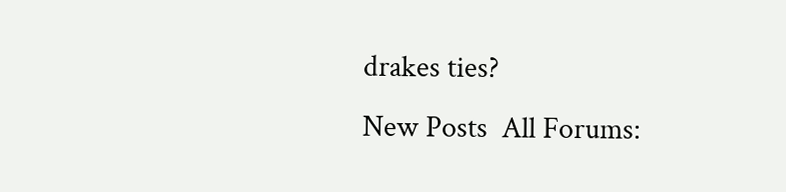drakes ties?
New Posts  All Forums: